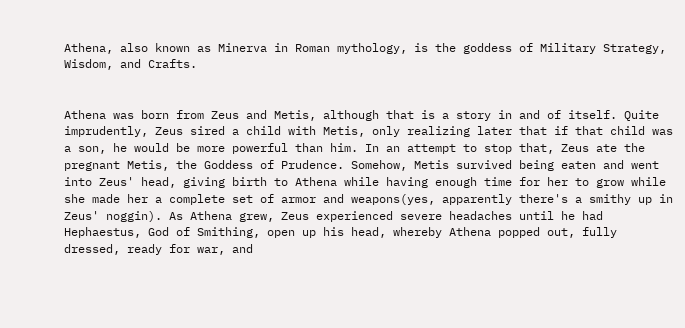Athena, also known as Minerva in Roman mythology, is the goddess of Military Strategy, Wisdom, and Crafts.


Athena was born from Zeus and Metis, although that is a story in and of itself. Quite imprudently, Zeus sired a child with Metis, only realizing later that if that child was a son, he would be more powerful than him. In an attempt to stop that, Zeus ate the pregnant Metis, the Goddess of Prudence. Somehow, Metis survived being eaten and went into Zeus' head, giving birth to Athena while having enough time for her to grow while she made her a complete set of armor and weapons(yes, apparently there's a smithy up in Zeus' noggin). As Athena grew, Zeus experienced severe headaches until he had Hephaestus, God of Smithing, open up his head, whereby Athena popped out, fully dressed, ready for war, and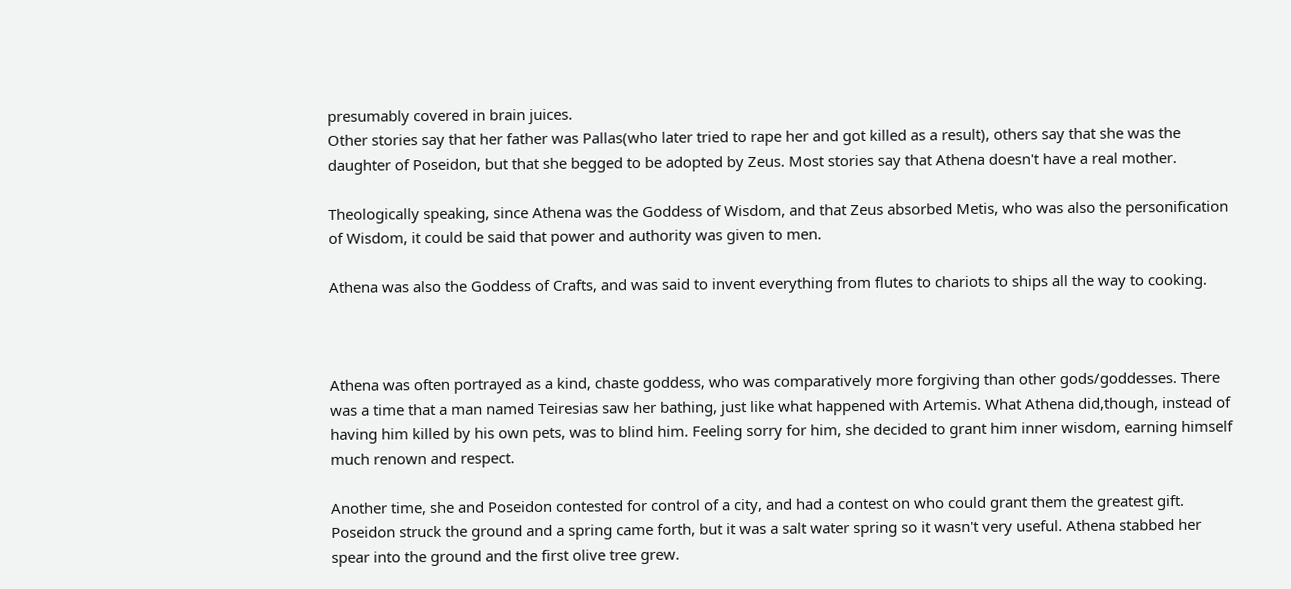presumably covered in brain juices.
Other stories say that her father was Pallas(who later tried to rape her and got killed as a result), others say that she was the daughter of Poseidon, but that she begged to be adopted by Zeus. Most stories say that Athena doesn't have a real mother.

Theologically speaking, since Athena was the Goddess of Wisdom, and that Zeus absorbed Metis, who was also the personification of Wisdom, it could be said that power and authority was given to men.

Athena was also the Goddess of Crafts, and was said to invent everything from flutes to chariots to ships all the way to cooking.



Athena was often portrayed as a kind, chaste goddess, who was comparatively more forgiving than other gods/goddesses. There was a time that a man named Teiresias saw her bathing, just like what happened with Artemis. What Athena did,though, instead of having him killed by his own pets, was to blind him. Feeling sorry for him, she decided to grant him inner wisdom, earning himself much renown and respect.

Another time, she and Poseidon contested for control of a city, and had a contest on who could grant them the greatest gift. Poseidon struck the ground and a spring came forth, but it was a salt water spring so it wasn't very useful. Athena stabbed her spear into the ground and the first olive tree grew.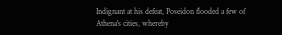Indignant at his defeat, Poseidon flooded a few of Athena's cities, whereby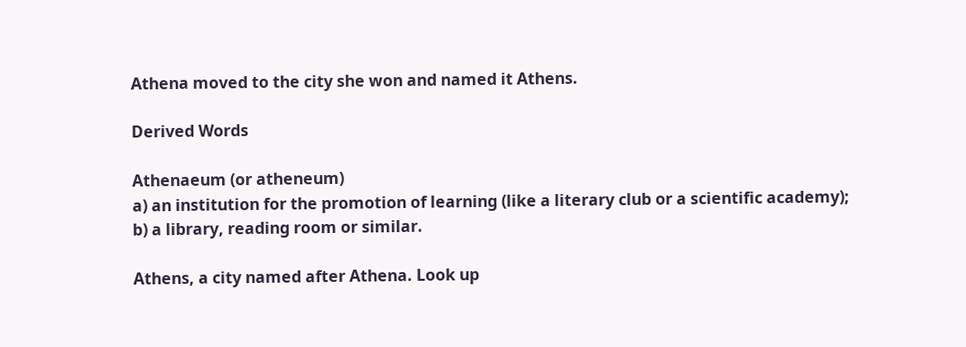Athena moved to the city she won and named it Athens.

Derived Words

Athenaeum (or atheneum)
a) an institution for the promotion of learning (like a literary club or a scientific academy);
b) a library, reading room or similar.

Athens, a city named after Athena. Look up